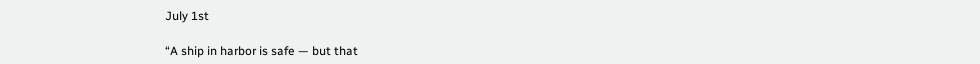July 1st

“A ship in harbor is safe — but that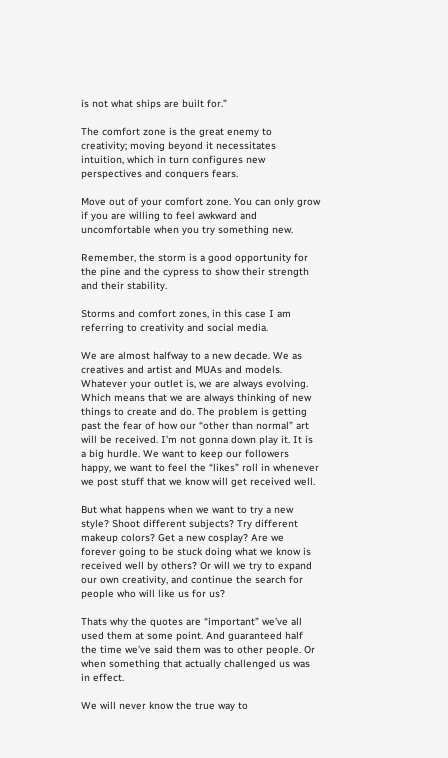is not what ships are built for.”

The comfort zone is the great enemy to creativity; moving beyond it necessitates intuition, which in turn configures new perspectives and conquers fears.

Move out of your comfort zone. You can only grow if you are willing to feel awkward and uncomfortable when you try something new.

Remember, the storm is a good opportunity for the pine and the cypress to show their strength and their stability.

Storms and comfort zones, in this case I am referring to creativity and social media.

We are almost halfway to a new decade. We as creatives and artist and MUAs and models. Whatever your outlet is, we are always evolving. Which means that we are always thinking of new things to create and do. The problem is getting past the fear of how our “other than normal” art will be received. I’m not gonna down play it. It is a big hurdle. We want to keep our followers happy, we want to feel the “likes” roll in whenever we post stuff that we know will get received well.

But what happens when we want to try a new style? Shoot different subjects? Try different makeup colors? Get a new cosplay? Are we forever going to be stuck doing what we know is received well by others? Or will we try to expand our own creativity, and continue the search for people who will like us for us?

Thats why the quotes are “important” we’ve all used them at some point. And guaranteed half the time we’ve said them was to other people. Or when something that actually challenged us was in effect.

We will never know the true way to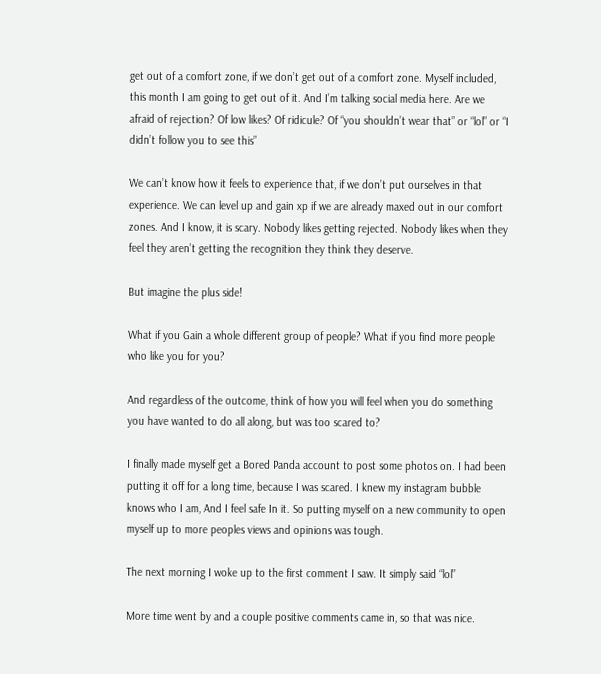get out of a comfort zone, if we don’t get out of a comfort zone. Myself included, this month I am going to get out of it. And I’m talking social media here. Are we afraid of rejection? Of low likes? Of ridicule? Of “you shouldn’t wear that” or “lol” or “I didn’t follow you to see this”

We can’t know how it feels to experience that, if we don’t put ourselves in that experience. We can level up and gain xp if we are already maxed out in our comfort zones. And I know, it is scary. Nobody likes getting rejected. Nobody likes when they feel they aren’t getting the recognition they think they deserve.

But imagine the plus side!

What if you Gain a whole different group of people? What if you find more people who like you for you?

And regardless of the outcome, think of how you will feel when you do something you have wanted to do all along, but was too scared to?

I finally made myself get a Bored Panda account to post some photos on. I had been putting it off for a long time, because I was scared. I knew my instagram bubble knows who I am, And I feel safe In it. So putting myself on a new community to open myself up to more peoples views and opinions was tough.

The next morning I woke up to the first comment I saw. It simply said “lol”

More time went by and a couple positive comments came in, so that was nice.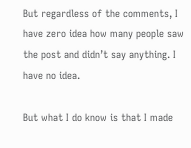But regardless of the comments, I have zero idea how many people saw the post and didn’t say anything. I have no idea.

But what I do know is that I made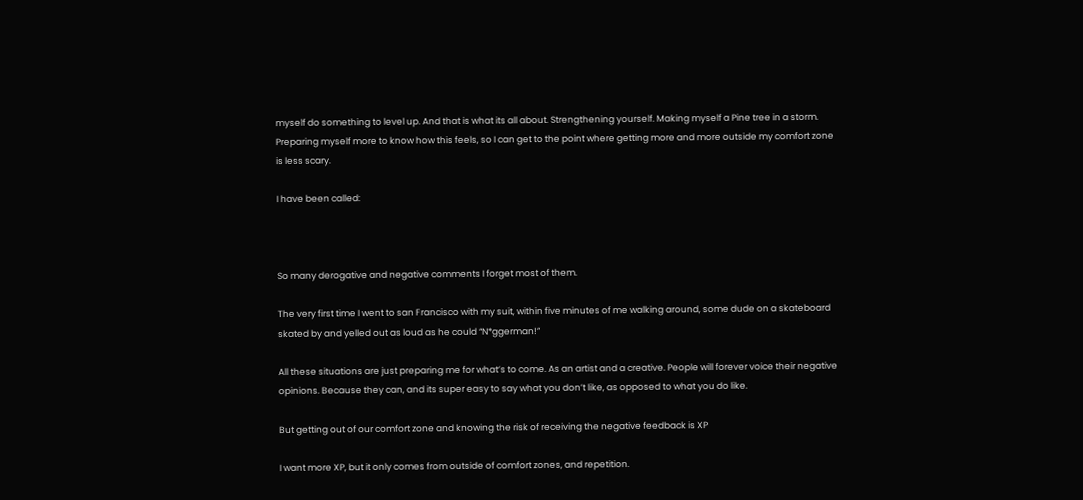myself do something to level up. And that is what its all about. Strengthening yourself. Making myself a Pine tree in a storm. Preparing myself more to know how this feels, so I can get to the point where getting more and more outside my comfort zone is less scary.

I have been called:



So many derogative and negative comments I forget most of them.

The very first time I went to san Francisco with my suit, within five minutes of me walking around, some dude on a skateboard skated by and yelled out as loud as he could “N*ggerman!”

All these situations are just preparing me for what’s to come. As an artist and a creative. People will forever voice their negative opinions. Because they can, and its super easy to say what you don’t like, as opposed to what you do like.

But getting out of our comfort zone and knowing the risk of receiving the negative feedback is XP

I want more XP, but it only comes from outside of comfort zones, and repetition.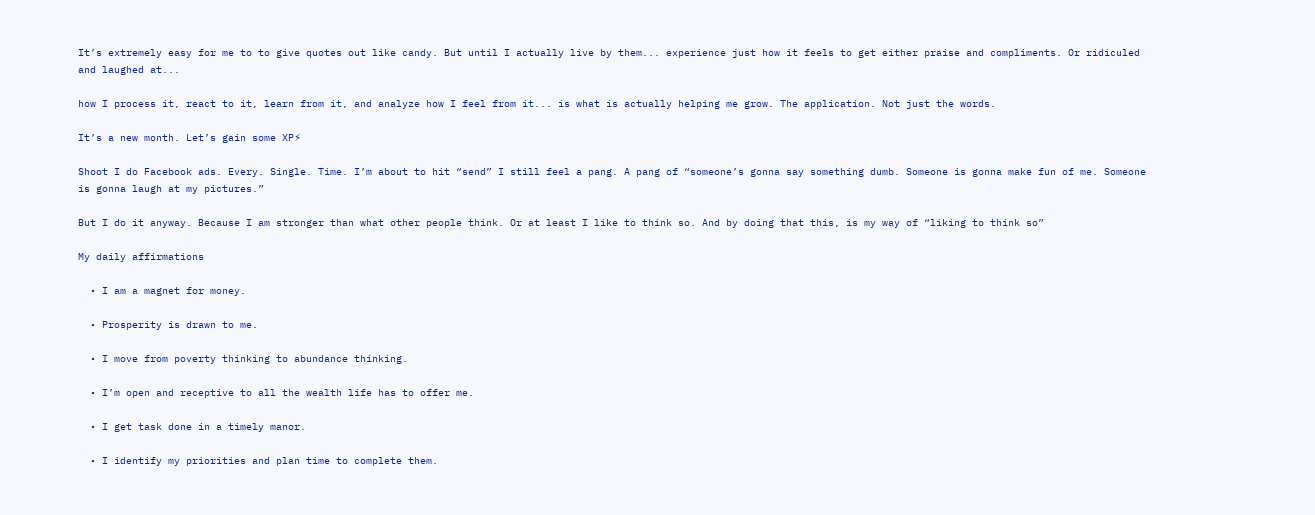It’s extremely easy for me to to give quotes out like candy. But until I actually live by them... experience just how it feels to get either praise and compliments. Or ridiculed and laughed at...

how I process it, react to it, learn from it, and analyze how I feel from it... is what is actually helping me grow. The application. Not just the words.

It’s a new month. Let’s gain some XP⚡

Shoot I do Facebook ads. Every. Single. Time. I’m about to hit “send” I still feel a pang. A pang of “someone’s gonna say something dumb. Someone is gonna make fun of me. Someone is gonna laugh at my pictures.”

But I do it anyway. Because I am stronger than what other people think. Or at least I like to think so. And by doing that this, is my way of “liking to think so”

My daily affirmations

  • I am a magnet for money.

  • Prosperity is drawn to me.

  • I move from poverty thinking to abundance thinking.

  • I’m open and receptive to all the wealth life has to offer me.

  • I get task done in a timely manor.

  • I identify my priorities and plan time to complete them.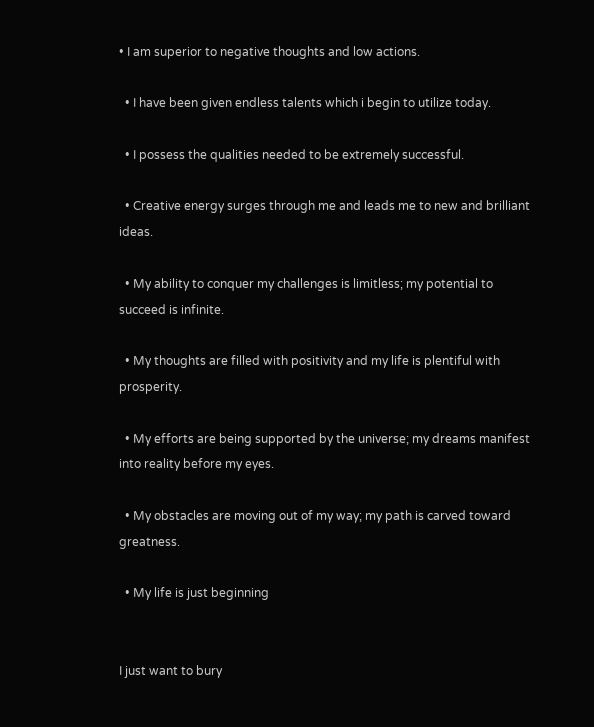• I am superior to negative thoughts and low actions.

  • I have been given endless talents which i begin to utilize today.

  • I possess the qualities needed to be extremely successful.

  • Creative energy surges through me and leads me to new and brilliant ideas.

  • My ability to conquer my challenges is limitless; my potential to succeed is infinite.

  • My thoughts are filled with positivity and my life is plentiful with prosperity.

  • My efforts are being supported by the universe; my dreams manifest into reality before my eyes.

  • My obstacles are moving out of my way; my path is carved toward greatness.

  • My life is just beginning


I just want to bury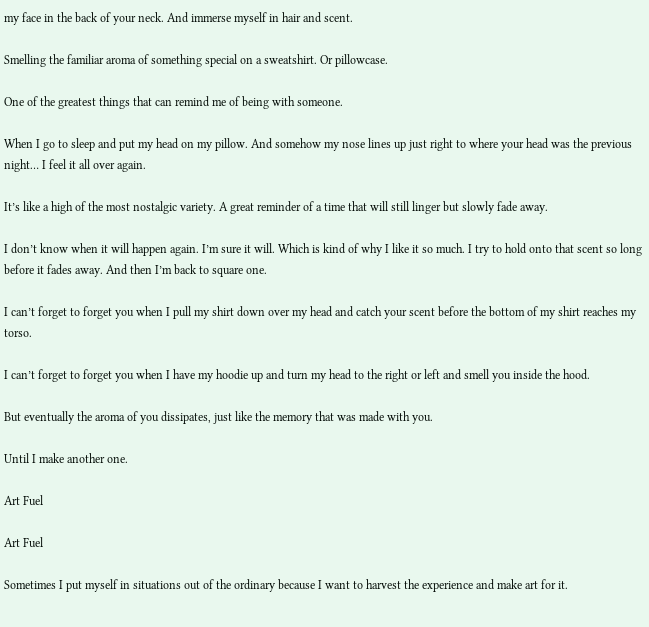my face in the back of your neck. And immerse myself in hair and scent.

Smelling the familiar aroma of something special on a sweatshirt. Or pillowcase.

One of the greatest things that can remind me of being with someone.

When I go to sleep and put my head on my pillow. And somehow my nose lines up just right to where your head was the previous night… I feel it all over again.

It’s like a high of the most nostalgic variety. A great reminder of a time that will still linger but slowly fade away.

I don’t know when it will happen again. I’m sure it will. Which is kind of why I like it so much. I try to hold onto that scent so long before it fades away. And then I’m back to square one.

I can’t forget to forget you when I pull my shirt down over my head and catch your scent before the bottom of my shirt reaches my torso.

I can’t forget to forget you when I have my hoodie up and turn my head to the right or left and smell you inside the hood.

But eventually the aroma of you dissipates, just like the memory that was made with you.

Until I make another one.

Art Fuel

Art Fuel

Sometimes I put myself in situations out of the ordinary because I want to harvest the experience and make art for it.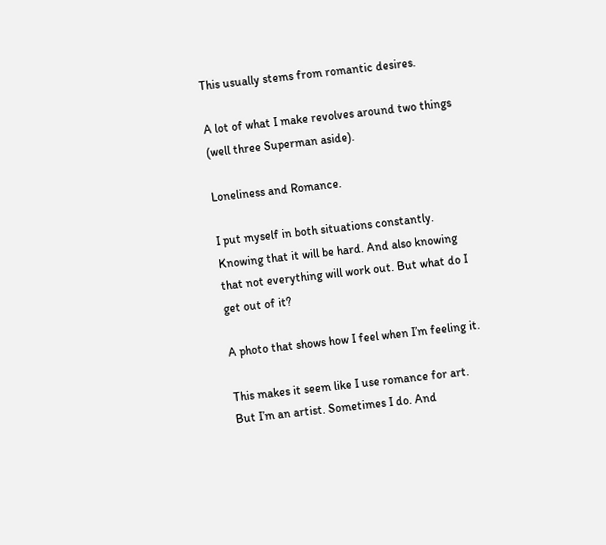This usually stems from romantic desires.

A lot of what I make revolves around two things (well three Superman aside).

Loneliness and Romance.

I put myself in both situations constantly. Knowing that it will be hard. And also knowing that not everything will work out. But what do I get out of it?

A photo that shows how I feel when I’m feeling it.

This makes it seem like I use romance for art. But I’m an artist. Sometimes I do. And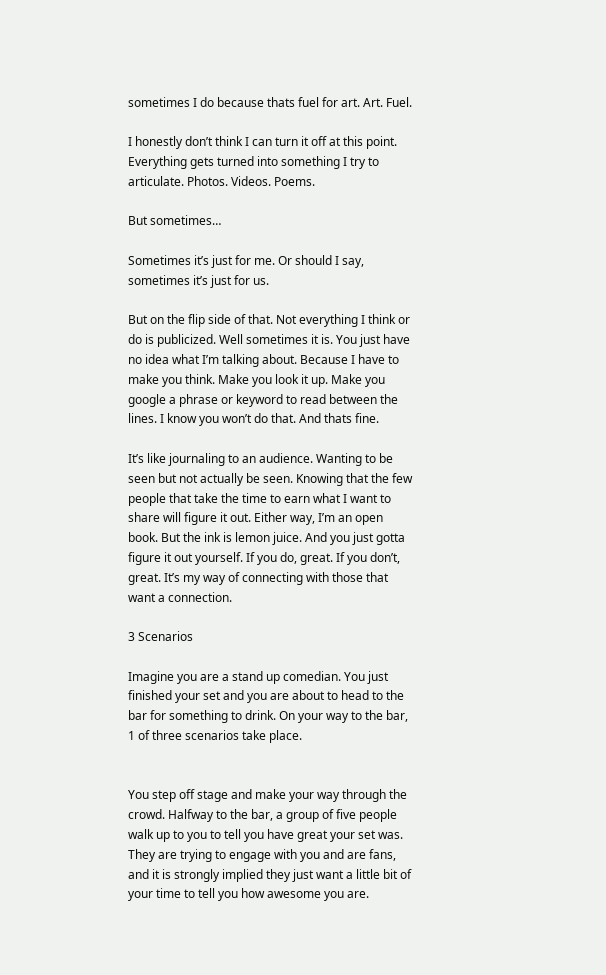sometimes I do because thats fuel for art. Art. Fuel.

I honestly don’t think I can turn it off at this point. Everything gets turned into something I try to articulate. Photos. Videos. Poems.

But sometimes…

Sometimes it’s just for me. Or should I say, sometimes it’s just for us.

But on the flip side of that. Not everything I think or do is publicized. Well sometimes it is. You just have no idea what I’m talking about. Because I have to make you think. Make you look it up. Make you google a phrase or keyword to read between the lines. I know you won’t do that. And thats fine.

It’s like journaling to an audience. Wanting to be seen but not actually be seen. Knowing that the few people that take the time to earn what I want to share will figure it out. Either way, I’m an open book. But the ink is lemon juice. And you just gotta figure it out yourself. If you do, great. If you don’t, great. It’s my way of connecting with those that want a connection.

3 Scenarios

Imagine you are a stand up comedian. You just finished your set and you are about to head to the bar for something to drink. On your way to the bar, 1 of three scenarios take place.


You step off stage and make your way through the crowd. Halfway to the bar, a group of five people walk up to you to tell you have great your set was. They are trying to engage with you and are fans, and it is strongly implied they just want a little bit of your time to tell you how awesome you are.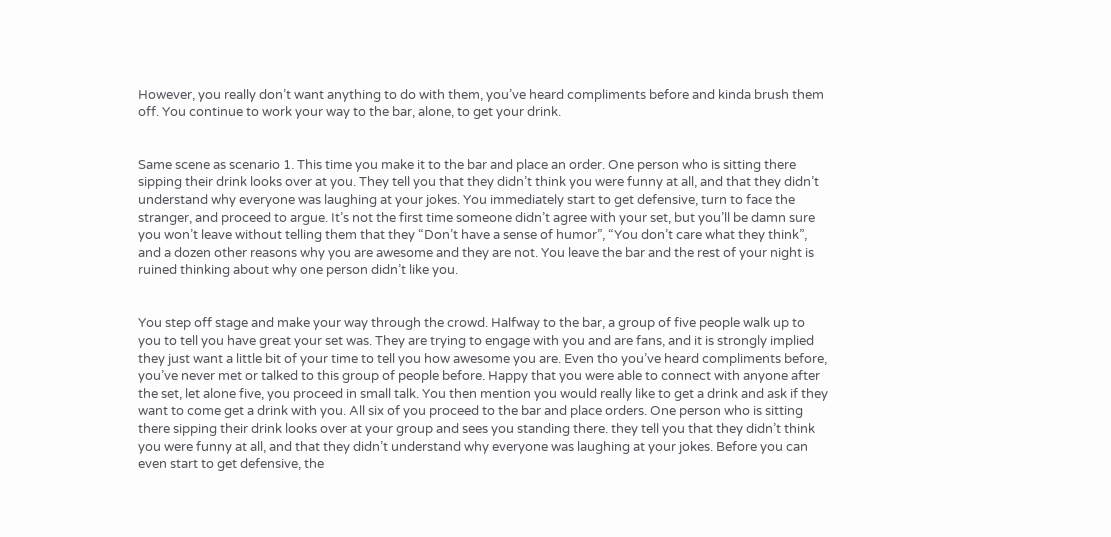However, you really don’t want anything to do with them, you’ve heard compliments before and kinda brush them off. You continue to work your way to the bar, alone, to get your drink.


Same scene as scenario 1. This time you make it to the bar and place an order. One person who is sitting there sipping their drink looks over at you. They tell you that they didn’t think you were funny at all, and that they didn’t understand why everyone was laughing at your jokes. You immediately start to get defensive, turn to face the stranger, and proceed to argue. It’s not the first time someone didn’t agree with your set, but you’ll be damn sure you won’t leave without telling them that they “Don’t have a sense of humor”, “You don’t care what they think”, and a dozen other reasons why you are awesome and they are not. You leave the bar and the rest of your night is ruined thinking about why one person didn’t like you.


You step off stage and make your way through the crowd. Halfway to the bar, a group of five people walk up to you to tell you have great your set was. They are trying to engage with you and are fans, and it is strongly implied they just want a little bit of your time to tell you how awesome you are. Even tho you’ve heard compliments before, you’ve never met or talked to this group of people before. Happy that you were able to connect with anyone after the set, let alone five, you proceed in small talk. You then mention you would really like to get a drink and ask if they want to come get a drink with you. All six of you proceed to the bar and place orders. One person who is sitting there sipping their drink looks over at your group and sees you standing there. they tell you that they didn’t think you were funny at all, and that they didn’t understand why everyone was laughing at your jokes. Before you can even start to get defensive, the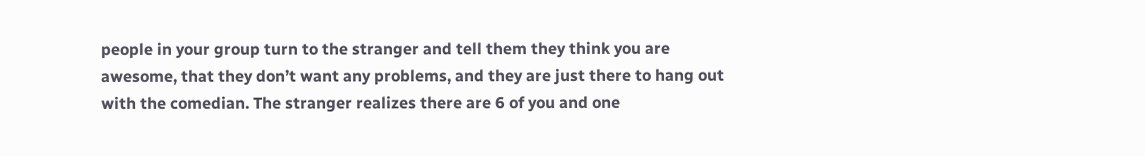people in your group turn to the stranger and tell them they think you are awesome, that they don’t want any problems, and they are just there to hang out with the comedian. The stranger realizes there are 6 of you and one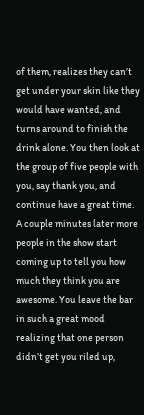of them, realizes they can’t get under your skin like they would have wanted, and turns around to finish the drink alone. You then look at the group of five people with you, say thank you, and continue have a great time. A couple minutes later more people in the show start coming up to tell you how much they think you are awesome. You leave the bar in such a great mood realizing that one person didn’t get you riled up,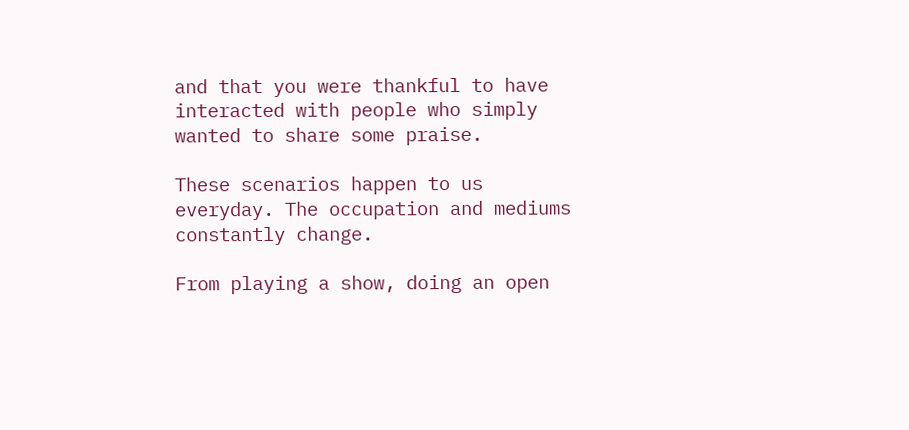and that you were thankful to have interacted with people who simply wanted to share some praise.

These scenarios happen to us everyday. The occupation and mediums constantly change.

From playing a show, doing an open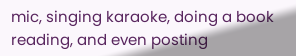mic, singing karaoke, doing a book reading, and even posting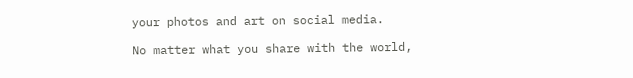your photos and art on social media.

No matter what you share with the world,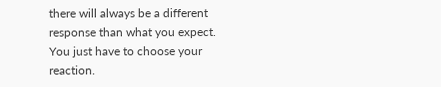there will always be a different response than what you expect. You just have to choose your reaction.